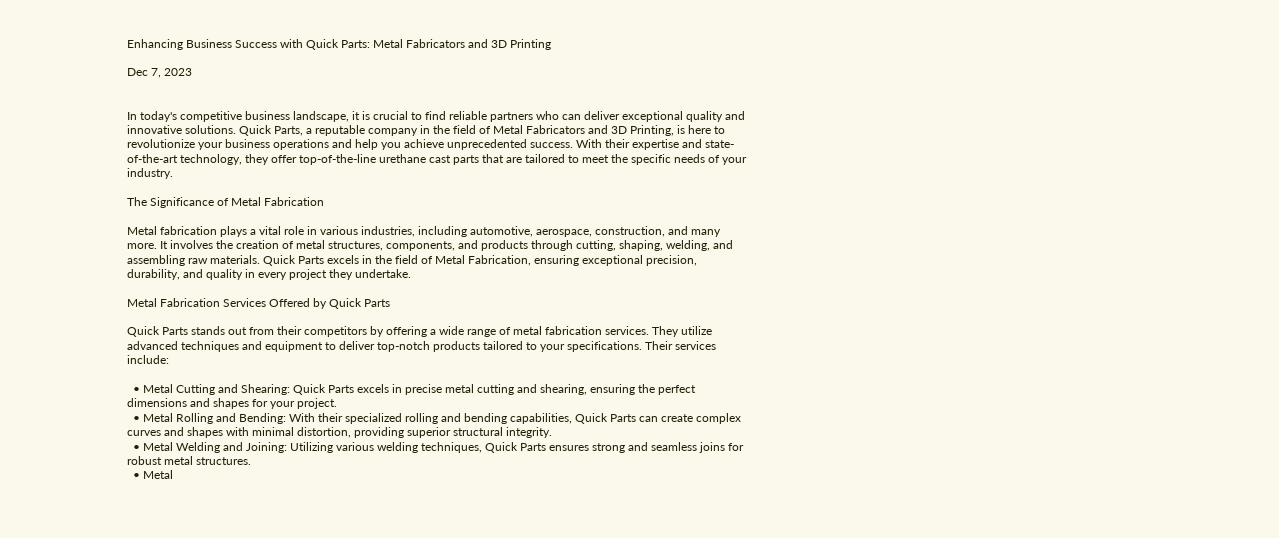Enhancing Business Success with Quick Parts: Metal Fabricators and 3D Printing

Dec 7, 2023


In today's competitive business landscape, it is crucial to find reliable partners who can deliver exceptional quality and innovative solutions. Quick Parts, a reputable company in the field of Metal Fabricators and 3D Printing, is here to revolutionize your business operations and help you achieve unprecedented success. With their expertise and state-of-the-art technology, they offer top-of-the-line urethane cast parts that are tailored to meet the specific needs of your industry.

The Significance of Metal Fabrication

Metal fabrication plays a vital role in various industries, including automotive, aerospace, construction, and many more. It involves the creation of metal structures, components, and products through cutting, shaping, welding, and assembling raw materials. Quick Parts excels in the field of Metal Fabrication, ensuring exceptional precision, durability, and quality in every project they undertake.

Metal Fabrication Services Offered by Quick Parts

Quick Parts stands out from their competitors by offering a wide range of metal fabrication services. They utilize advanced techniques and equipment to deliver top-notch products tailored to your specifications. Their services include:

  • Metal Cutting and Shearing: Quick Parts excels in precise metal cutting and shearing, ensuring the perfect dimensions and shapes for your project.
  • Metal Rolling and Bending: With their specialized rolling and bending capabilities, Quick Parts can create complex curves and shapes with minimal distortion, providing superior structural integrity.
  • Metal Welding and Joining: Utilizing various welding techniques, Quick Parts ensures strong and seamless joins for robust metal structures.
  • Metal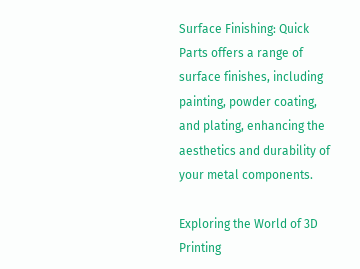Surface Finishing: Quick Parts offers a range of surface finishes, including painting, powder coating, and plating, enhancing the aesthetics and durability of your metal components.

Exploring the World of 3D Printing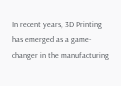In recent years, 3D Printing has emerged as a game-changer in the manufacturing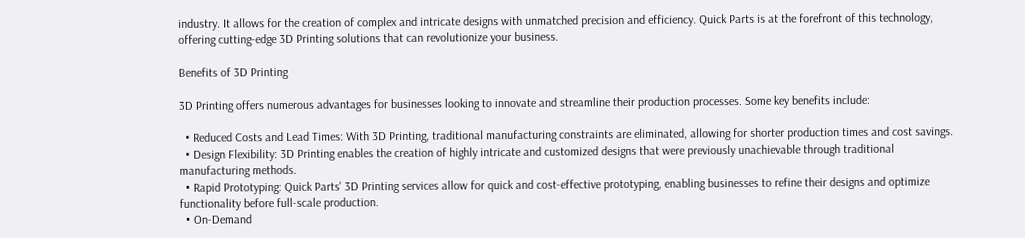industry. It allows for the creation of complex and intricate designs with unmatched precision and efficiency. Quick Parts is at the forefront of this technology, offering cutting-edge 3D Printing solutions that can revolutionize your business.

Benefits of 3D Printing

3D Printing offers numerous advantages for businesses looking to innovate and streamline their production processes. Some key benefits include:

  • Reduced Costs and Lead Times: With 3D Printing, traditional manufacturing constraints are eliminated, allowing for shorter production times and cost savings.
  • Design Flexibility: 3D Printing enables the creation of highly intricate and customized designs that were previously unachievable through traditional manufacturing methods.
  • Rapid Prototyping: Quick Parts' 3D Printing services allow for quick and cost-effective prototyping, enabling businesses to refine their designs and optimize functionality before full-scale production.
  • On-Demand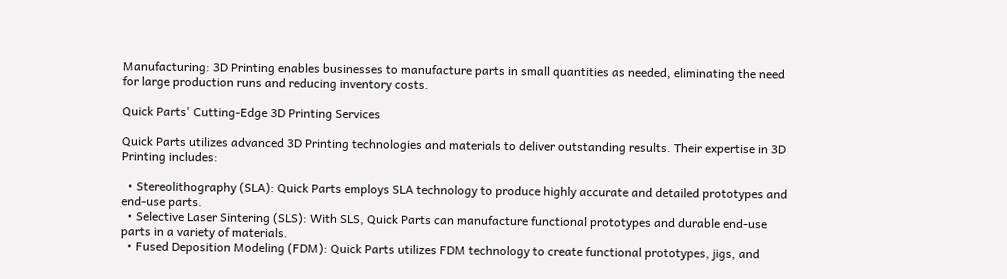Manufacturing: 3D Printing enables businesses to manufacture parts in small quantities as needed, eliminating the need for large production runs and reducing inventory costs.

Quick Parts' Cutting-Edge 3D Printing Services

Quick Parts utilizes advanced 3D Printing technologies and materials to deliver outstanding results. Their expertise in 3D Printing includes:

  • Stereolithography (SLA): Quick Parts employs SLA technology to produce highly accurate and detailed prototypes and end-use parts.
  • Selective Laser Sintering (SLS): With SLS, Quick Parts can manufacture functional prototypes and durable end-use parts in a variety of materials.
  • Fused Deposition Modeling (FDM): Quick Parts utilizes FDM technology to create functional prototypes, jigs, and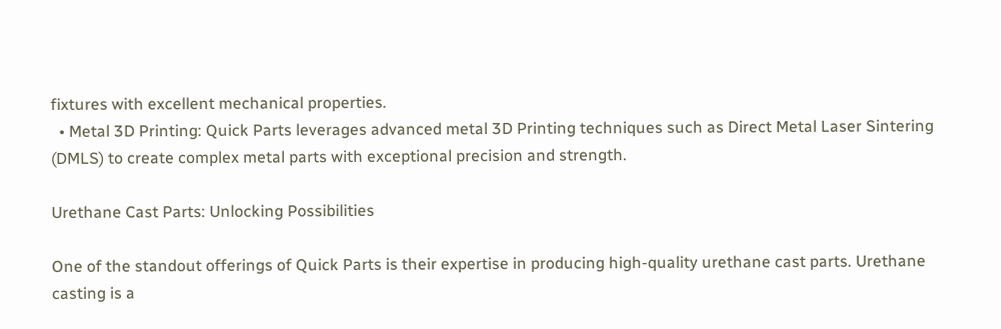fixtures with excellent mechanical properties.
  • Metal 3D Printing: Quick Parts leverages advanced metal 3D Printing techniques such as Direct Metal Laser Sintering (DMLS) to create complex metal parts with exceptional precision and strength.

Urethane Cast Parts: Unlocking Possibilities

One of the standout offerings of Quick Parts is their expertise in producing high-quality urethane cast parts. Urethane casting is a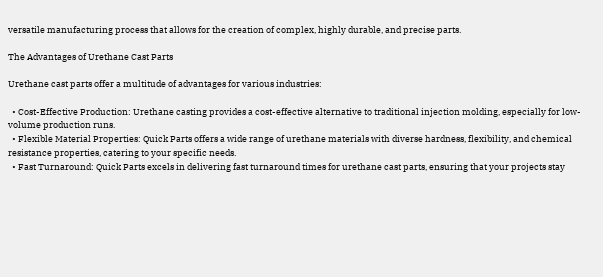versatile manufacturing process that allows for the creation of complex, highly durable, and precise parts.

The Advantages of Urethane Cast Parts

Urethane cast parts offer a multitude of advantages for various industries:

  • Cost-Effective Production: Urethane casting provides a cost-effective alternative to traditional injection molding, especially for low-volume production runs.
  • Flexible Material Properties: Quick Parts offers a wide range of urethane materials with diverse hardness, flexibility, and chemical resistance properties, catering to your specific needs.
  • Fast Turnaround: Quick Parts excels in delivering fast turnaround times for urethane cast parts, ensuring that your projects stay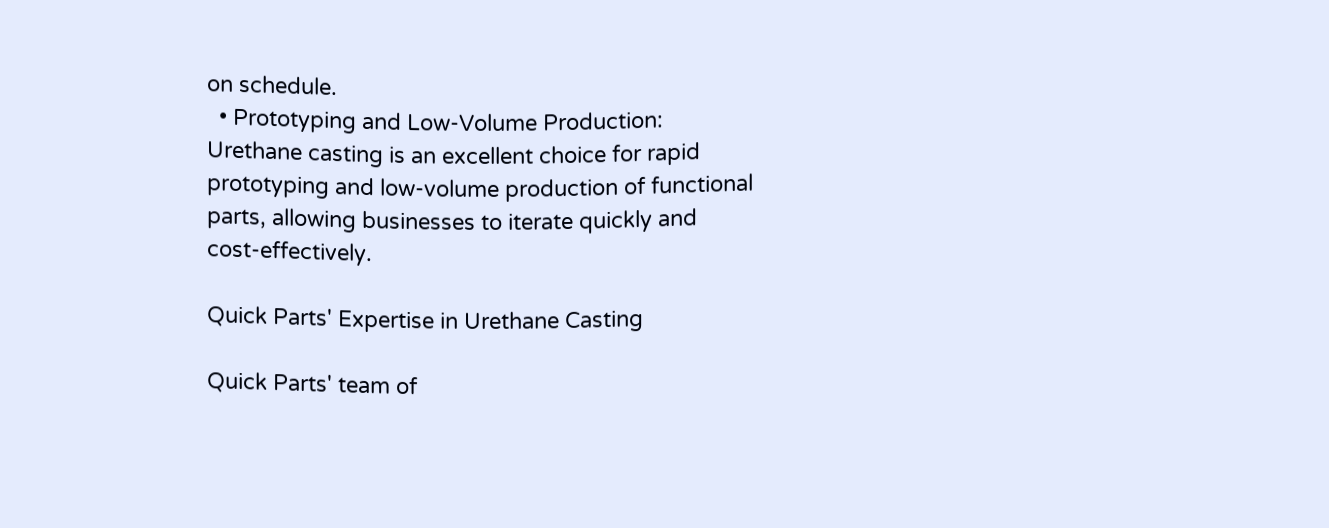on schedule.
  • Prototyping and Low-Volume Production: Urethane casting is an excellent choice for rapid prototyping and low-volume production of functional parts, allowing businesses to iterate quickly and cost-effectively.

Quick Parts' Expertise in Urethane Casting

Quick Parts' team of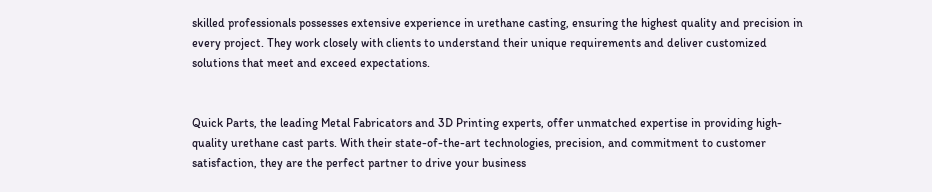skilled professionals possesses extensive experience in urethane casting, ensuring the highest quality and precision in every project. They work closely with clients to understand their unique requirements and deliver customized solutions that meet and exceed expectations.


Quick Parts, the leading Metal Fabricators and 3D Printing experts, offer unmatched expertise in providing high-quality urethane cast parts. With their state-of-the-art technologies, precision, and commitment to customer satisfaction, they are the perfect partner to drive your business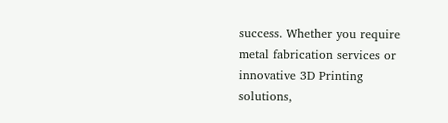success. Whether you require metal fabrication services or innovative 3D Printing solutions,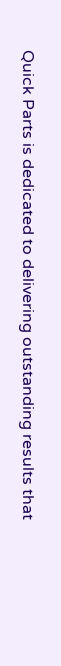Quick Parts is dedicated to delivering outstanding results that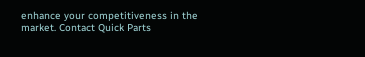enhance your competitiveness in the market. Contact Quick Parts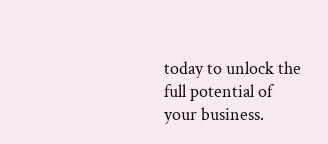today to unlock the full potential of your business.